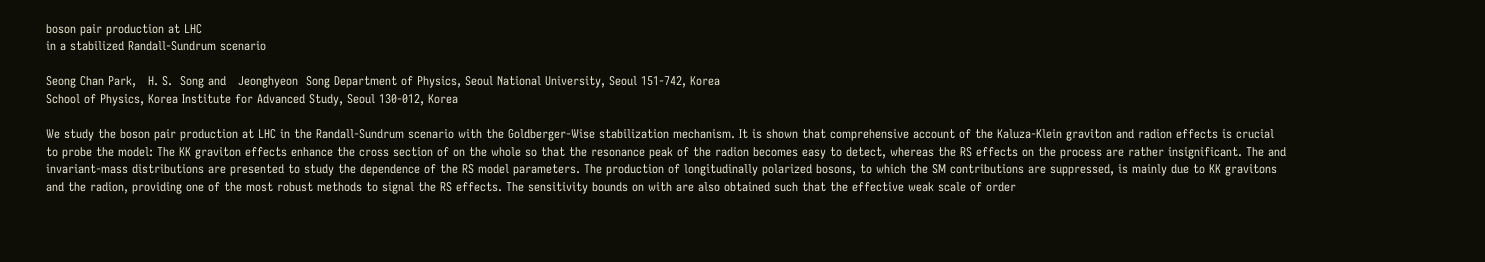boson pair production at LHC
in a stabilized Randall-Sundrum scenario

Seong Chan Park,   H. S.  Song and   Jeonghyeon  Song Department of Physics, Seoul National University, Seoul 151-742, Korea
School of Physics, Korea Institute for Advanced Study, Seoul 130-012, Korea

We study the boson pair production at LHC in the Randall-Sundrum scenario with the Goldberger-Wise stabilization mechanism. It is shown that comprehensive account of the Kaluza-Klein graviton and radion effects is crucial to probe the model: The KK graviton effects enhance the cross section of on the whole so that the resonance peak of the radion becomes easy to detect, whereas the RS effects on the process are rather insignificant. The and invariant-mass distributions are presented to study the dependence of the RS model parameters. The production of longitudinally polarized bosons, to which the SM contributions are suppressed, is mainly due to KK gravitons and the radion, providing one of the most robust methods to signal the RS effects. The sensitivity bounds on with are also obtained such that the effective weak scale of order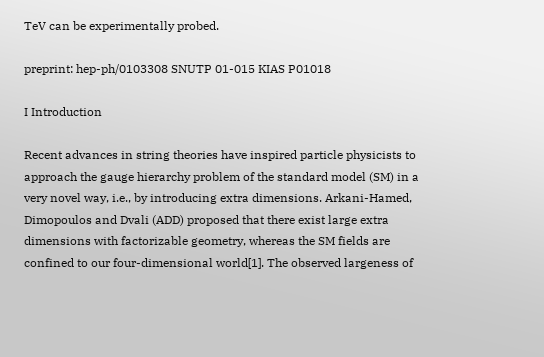TeV can be experimentally probed.

preprint: hep-ph/0103308 SNUTP 01-015 KIAS P01018

I Introduction

Recent advances in string theories have inspired particle physicists to approach the gauge hierarchy problem of the standard model (SM) in a very novel way, i.e., by introducing extra dimensions. Arkani-Hamed, Dimopoulos and Dvali (ADD) proposed that there exist large extra dimensions with factorizable geometry, whereas the SM fields are confined to our four-dimensional world[1]. The observed largeness of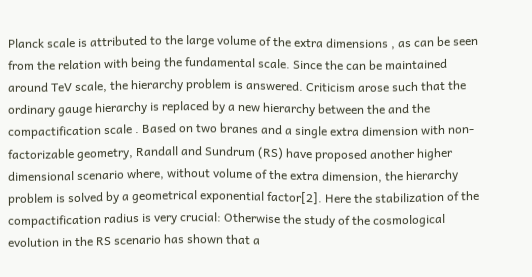Planck scale is attributed to the large volume of the extra dimensions , as can be seen from the relation with being the fundamental scale. Since the can be maintained around TeV scale, the hierarchy problem is answered. Criticism arose such that the ordinary gauge hierarchy is replaced by a new hierarchy between the and the compactification scale . Based on two branes and a single extra dimension with non-factorizable geometry, Randall and Sundrum (RS) have proposed another higher dimensional scenario where, without volume of the extra dimension, the hierarchy problem is solved by a geometrical exponential factor[2]. Here the stabilization of the compactification radius is very crucial: Otherwise the study of the cosmological evolution in the RS scenario has shown that a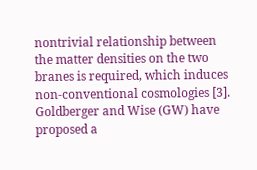nontrivial relationship between the matter densities on the two branes is required, which induces non-conventional cosmologies [3]. Goldberger and Wise (GW) have proposed a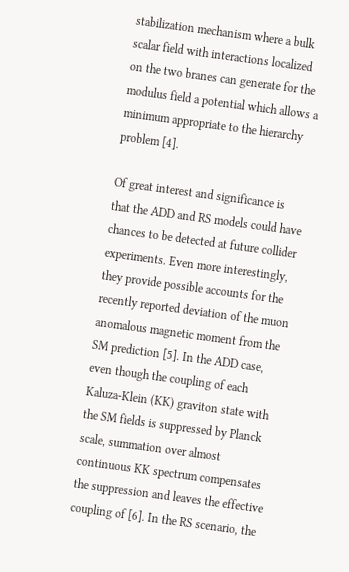stabilization mechanism where a bulk scalar field with interactions localized on the two branes can generate for the modulus field a potential which allows a minimum appropriate to the hierarchy problem [4].

Of great interest and significance is that the ADD and RS models could have chances to be detected at future collider experiments. Even more interestingly, they provide possible accounts for the recently reported deviation of the muon anomalous magnetic moment from the SM prediction [5]. In the ADD case, even though the coupling of each Kaluza-Klein (KK) graviton state with the SM fields is suppressed by Planck scale, summation over almost continuous KK spectrum compensates the suppression and leaves the effective coupling of [6]. In the RS scenario, the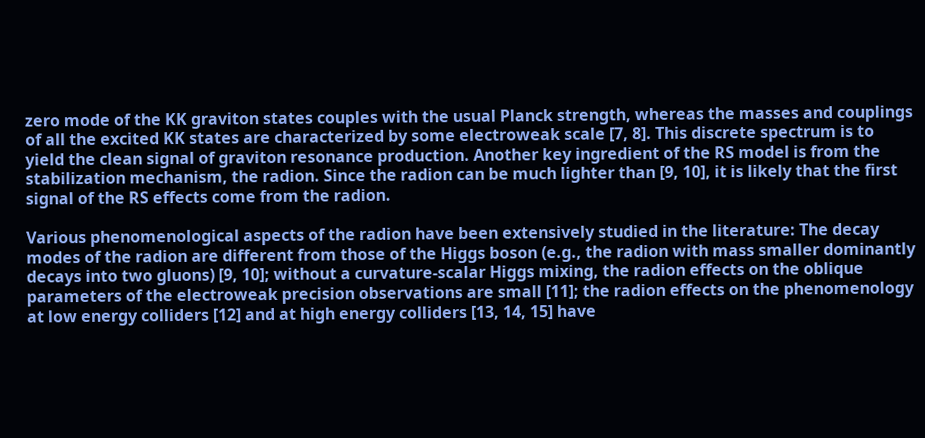zero mode of the KK graviton states couples with the usual Planck strength, whereas the masses and couplings of all the excited KK states are characterized by some electroweak scale [7, 8]. This discrete spectrum is to yield the clean signal of graviton resonance production. Another key ingredient of the RS model is from the stabilization mechanism, the radion. Since the radion can be much lighter than [9, 10], it is likely that the first signal of the RS effects come from the radion.

Various phenomenological aspects of the radion have been extensively studied in the literature: The decay modes of the radion are different from those of the Higgs boson (e.g., the radion with mass smaller dominantly decays into two gluons) [9, 10]; without a curvature-scalar Higgs mixing, the radion effects on the oblique parameters of the electroweak precision observations are small [11]; the radion effects on the phenomenology at low energy colliders [12] and at high energy colliders [13, 14, 15] have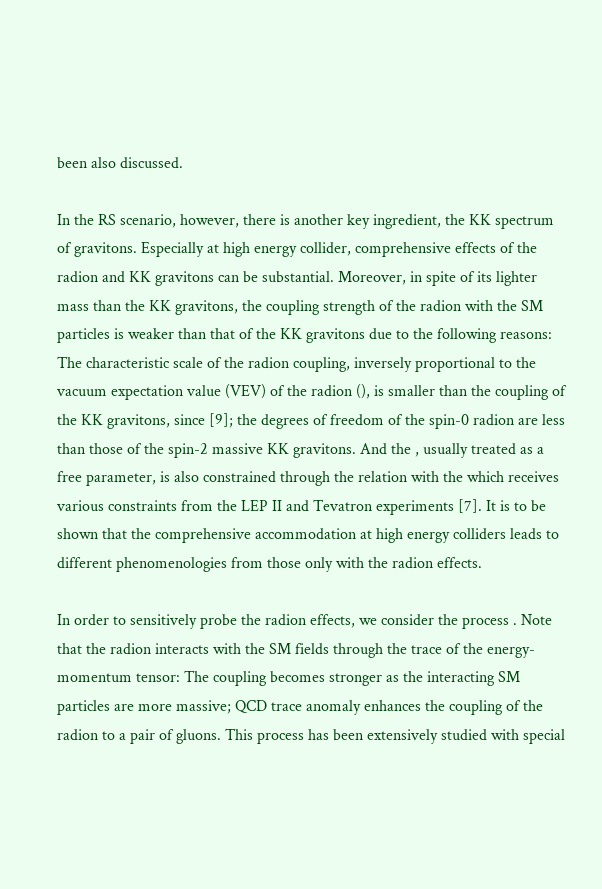been also discussed.

In the RS scenario, however, there is another key ingredient, the KK spectrum of gravitons. Especially at high energy collider, comprehensive effects of the radion and KK gravitons can be substantial. Moreover, in spite of its lighter mass than the KK gravitons, the coupling strength of the radion with the SM particles is weaker than that of the KK gravitons due to the following reasons: The characteristic scale of the radion coupling, inversely proportional to the vacuum expectation value (VEV) of the radion (), is smaller than the coupling of the KK gravitons, since [9]; the degrees of freedom of the spin-0 radion are less than those of the spin-2 massive KK gravitons. And the , usually treated as a free parameter, is also constrained through the relation with the which receives various constraints from the LEP II and Tevatron experiments [7]. It is to be shown that the comprehensive accommodation at high energy colliders leads to different phenomenologies from those only with the radion effects.

In order to sensitively probe the radion effects, we consider the process . Note that the radion interacts with the SM fields through the trace of the energy-momentum tensor: The coupling becomes stronger as the interacting SM particles are more massive; QCD trace anomaly enhances the coupling of the radion to a pair of gluons. This process has been extensively studied with special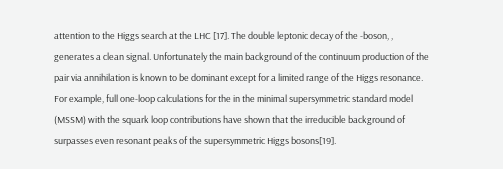attention to the Higgs search at the LHC [17]. The double leptonic decay of the -boson, , generates a clean signal. Unfortunately the main background of the continuum production of the pair via annihilation is known to be dominant except for a limited range of the Higgs resonance. For example, full one-loop calculations for the in the minimal supersymmetric standard model (MSSM) with the squark loop contributions have shown that the irreducible background of surpasses even resonant peaks of the supersymmetric Higgs bosons[19].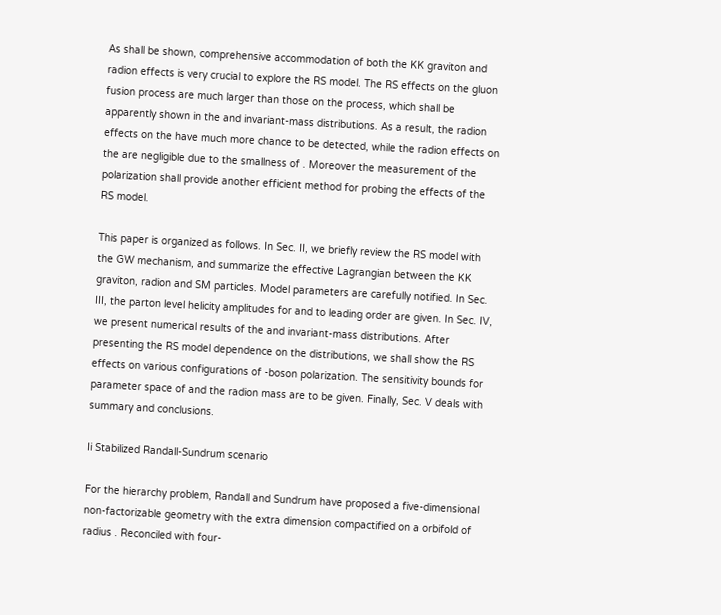As shall be shown, comprehensive accommodation of both the KK graviton and radion effects is very crucial to explore the RS model. The RS effects on the gluon fusion process are much larger than those on the process, which shall be apparently shown in the and invariant-mass distributions. As a result, the radion effects on the have much more chance to be detected, while the radion effects on the are negligible due to the smallness of . Moreover the measurement of the polarization shall provide another efficient method for probing the effects of the RS model.

This paper is organized as follows. In Sec. II, we briefly review the RS model with the GW mechanism, and summarize the effective Lagrangian between the KK graviton, radion and SM particles. Model parameters are carefully notified. In Sec. III, the parton level helicity amplitudes for and to leading order are given. In Sec. IV, we present numerical results of the and invariant-mass distributions. After presenting the RS model dependence on the distributions, we shall show the RS effects on various configurations of -boson polarization. The sensitivity bounds for parameter space of and the radion mass are to be given. Finally, Sec. V deals with summary and conclusions.

Ii Stabilized Randall-Sundrum scenario

For the hierarchy problem, Randall and Sundrum have proposed a five-dimensional non-factorizable geometry with the extra dimension compactified on a orbifold of radius . Reconciled with four-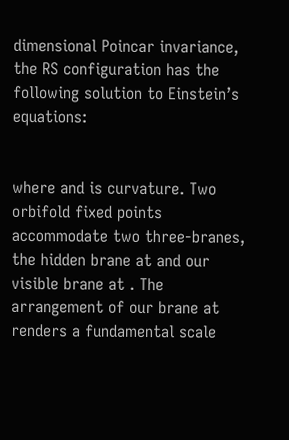dimensional Poincar invariance, the RS configuration has the following solution to Einstein’s equations:


where and is curvature. Two orbifold fixed points accommodate two three-branes, the hidden brane at and our visible brane at . The arrangement of our brane at renders a fundamental scale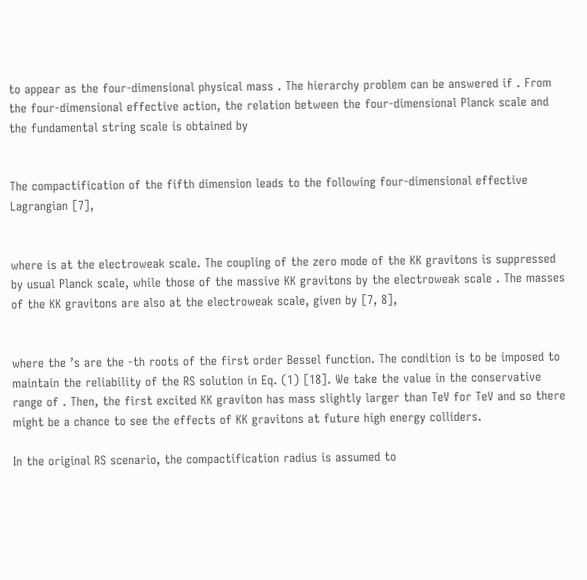to appear as the four-dimensional physical mass . The hierarchy problem can be answered if . From the four-dimensional effective action, the relation between the four-dimensional Planck scale and the fundamental string scale is obtained by


The compactification of the fifth dimension leads to the following four-dimensional effective Lagrangian [7],


where is at the electroweak scale. The coupling of the zero mode of the KK gravitons is suppressed by usual Planck scale, while those of the massive KK gravitons by the electroweak scale . The masses of the KK gravitons are also at the electroweak scale, given by [7, 8],


where the ’s are the -th roots of the first order Bessel function. The condition is to be imposed to maintain the reliability of the RS solution in Eq. (1) [18]. We take the value in the conservative range of . Then, the first excited KK graviton has mass slightly larger than TeV for TeV and so there might be a chance to see the effects of KK gravitons at future high energy colliders.

In the original RS scenario, the compactification radius is assumed to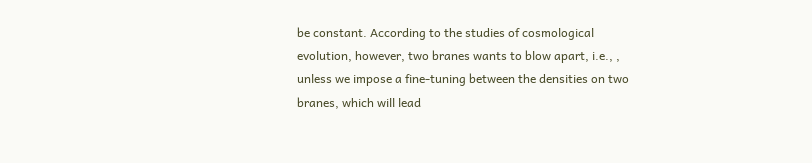be constant. According to the studies of cosmological evolution, however, two branes wants to blow apart, i.e., , unless we impose a fine-tuning between the densities on two branes, which will lead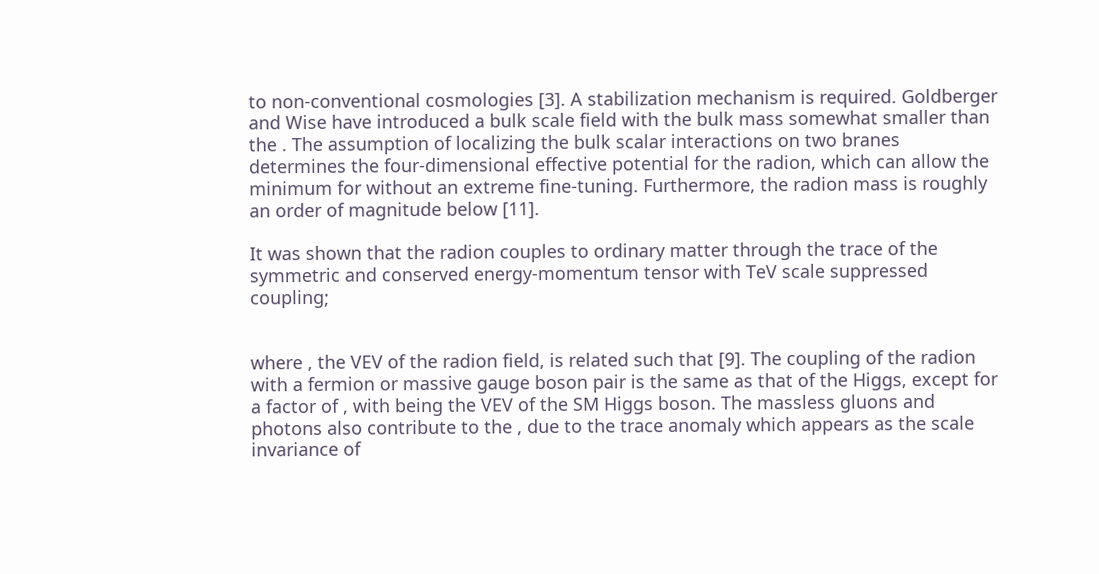to non-conventional cosmologies [3]. A stabilization mechanism is required. Goldberger and Wise have introduced a bulk scale field with the bulk mass somewhat smaller than the . The assumption of localizing the bulk scalar interactions on two branes determines the four-dimensional effective potential for the radion, which can allow the minimum for without an extreme fine-tuning. Furthermore, the radion mass is roughly an order of magnitude below [11].

It was shown that the radion couples to ordinary matter through the trace of the symmetric and conserved energy-momentum tensor with TeV scale suppressed coupling;


where , the VEV of the radion field, is related such that [9]. The coupling of the radion with a fermion or massive gauge boson pair is the same as that of the Higgs, except for a factor of , with being the VEV of the SM Higgs boson. The massless gluons and photons also contribute to the , due to the trace anomaly which appears as the scale invariance of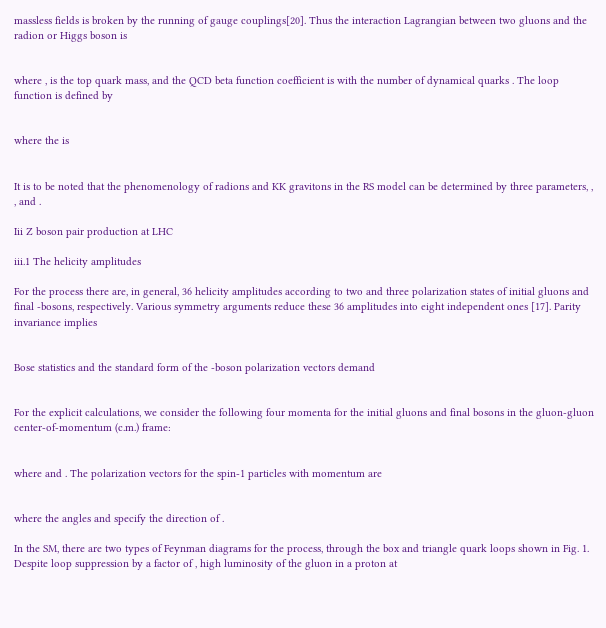massless fields is broken by the running of gauge couplings[20]. Thus the interaction Lagrangian between two gluons and the radion or Higgs boson is


where , is the top quark mass, and the QCD beta function coefficient is with the number of dynamical quarks . The loop function is defined by


where the is


It is to be noted that the phenomenology of radions and KK gravitons in the RS model can be determined by three parameters, , , and .

Iii Z boson pair production at LHC

iii.1 The helicity amplitudes

For the process there are, in general, 36 helicity amplitudes according to two and three polarization states of initial gluons and final -bosons, respectively. Various symmetry arguments reduce these 36 amplitudes into eight independent ones [17]. Parity invariance implies


Bose statistics and the standard form of the -boson polarization vectors demand


For the explicit calculations, we consider the following four momenta for the initial gluons and final bosons in the gluon-gluon center-of-momentum (c.m.) frame:


where and . The polarization vectors for the spin-1 particles with momentum are


where the angles and specify the direction of .

In the SM, there are two types of Feynman diagrams for the process, through the box and triangle quark loops shown in Fig. 1. Despite loop suppression by a factor of , high luminosity of the gluon in a proton at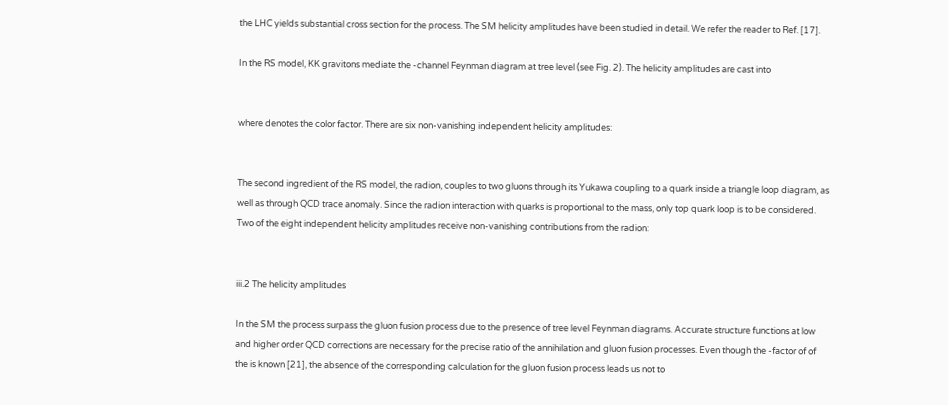the LHC yields substantial cross section for the process. The SM helicity amplitudes have been studied in detail. We refer the reader to Ref. [17].

In the RS model, KK gravitons mediate the -channel Feynman diagram at tree level (see Fig. 2). The helicity amplitudes are cast into


where denotes the color factor. There are six non-vanishing independent helicity amplitudes:


The second ingredient of the RS model, the radion, couples to two gluons through its Yukawa coupling to a quark inside a triangle loop diagram, as well as through QCD trace anomaly. Since the radion interaction with quarks is proportional to the mass, only top quark loop is to be considered. Two of the eight independent helicity amplitudes receive non-vanishing contributions from the radion:


iii.2 The helicity amplitudes

In the SM the process surpass the gluon fusion process due to the presence of tree level Feynman diagrams. Accurate structure functions at low and higher order QCD corrections are necessary for the precise ratio of the annihilation and gluon fusion processes. Even though the -factor of of the is known [21], the absence of the corresponding calculation for the gluon fusion process leads us not to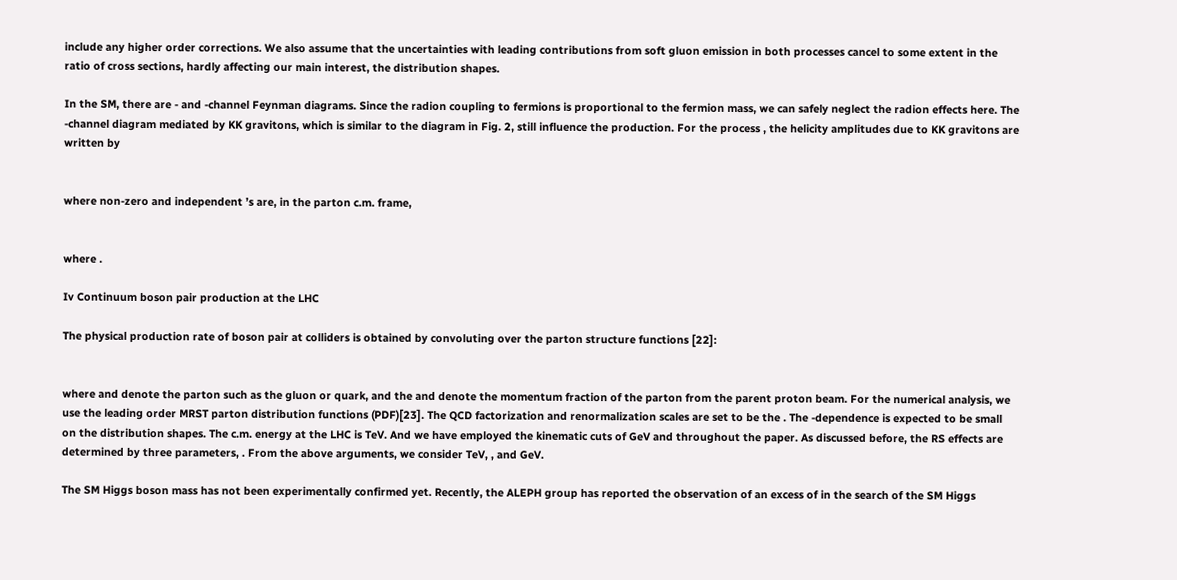include any higher order corrections. We also assume that the uncertainties with leading contributions from soft gluon emission in both processes cancel to some extent in the ratio of cross sections, hardly affecting our main interest, the distribution shapes.

In the SM, there are - and -channel Feynman diagrams. Since the radion coupling to fermions is proportional to the fermion mass, we can safely neglect the radion effects here. The -channel diagram mediated by KK gravitons, which is similar to the diagram in Fig. 2, still influence the production. For the process , the helicity amplitudes due to KK gravitons are written by


where non-zero and independent ’s are, in the parton c.m. frame,


where .

Iv Continuum boson pair production at the LHC

The physical production rate of boson pair at colliders is obtained by convoluting over the parton structure functions [22]:


where and denote the parton such as the gluon or quark, and the and denote the momentum fraction of the parton from the parent proton beam. For the numerical analysis, we use the leading order MRST parton distribution functions (PDF)[23]. The QCD factorization and renormalization scales are set to be the . The -dependence is expected to be small on the distribution shapes. The c.m. energy at the LHC is TeV. And we have employed the kinematic cuts of GeV and throughout the paper. As discussed before, the RS effects are determined by three parameters, . From the above arguments, we consider TeV, , and GeV.

The SM Higgs boson mass has not been experimentally confirmed yet. Recently, the ALEPH group has reported the observation of an excess of in the search of the SM Higgs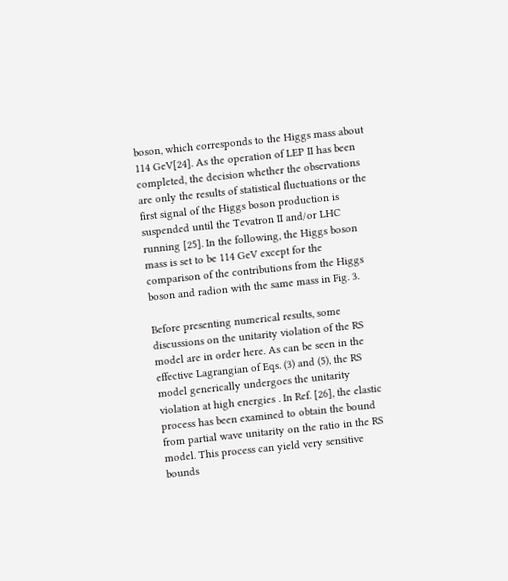boson, which corresponds to the Higgs mass about 114 GeV[24]. As the operation of LEP II has been completed, the decision whether the observations are only the results of statistical fluctuations or the first signal of the Higgs boson production is suspended until the Tevatron II and/or LHC running [25]. In the following, the Higgs boson mass is set to be 114 GeV except for the comparison of the contributions from the Higgs boson and radion with the same mass in Fig. 3.

Before presenting numerical results, some discussions on the unitarity violation of the RS model are in order here. As can be seen in the effective Lagrangian of Eqs. (3) and (5), the RS model generically undergoes the unitarity violation at high energies . In Ref. [26], the elastic process has been examined to obtain the bound from partial wave unitarity on the ratio in the RS model. This process can yield very sensitive bounds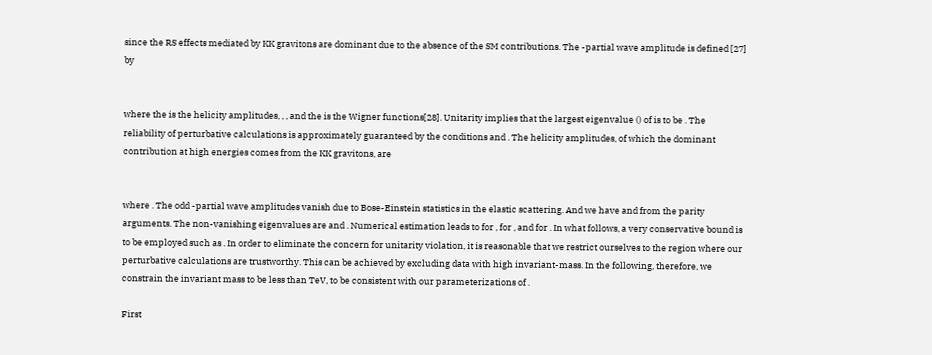since the RS effects mediated by KK gravitons are dominant due to the absence of the SM contributions. The -partial wave amplitude is defined [27] by


where the is the helicity amplitudes, , , and the is the Wigner functions[28]. Unitarity implies that the largest eigenvalue () of is to be . The reliability of perturbative calculations is approximately guaranteed by the conditions and . The helicity amplitudes, of which the dominant contribution at high energies comes from the KK gravitons, are


where . The odd -partial wave amplitudes vanish due to Bose-Einstein statistics in the elastic scattering. And we have and from the parity arguments. The non-vanishing eigenvalues are and . Numerical estimation leads to for , for , and for . In what follows, a very conservative bound is to be employed such as . In order to eliminate the concern for unitarity violation, it is reasonable that we restrict ourselves to the region where our perturbative calculations are trustworthy. This can be achieved by excluding data with high invariant-mass. In the following, therefore, we constrain the invariant mass to be less than TeV, to be consistent with our parameterizations of .

First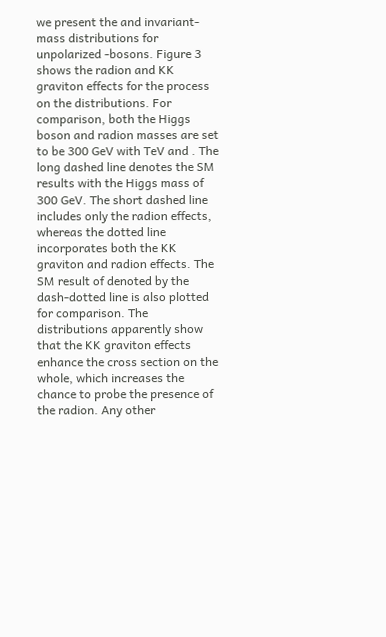we present the and invariant-mass distributions for unpolarized -bosons. Figure 3 shows the radion and KK graviton effects for the process on the distributions. For comparison, both the Higgs boson and radion masses are set to be 300 GeV with TeV and . The long dashed line denotes the SM results with the Higgs mass of 300 GeV. The short dashed line includes only the radion effects, whereas the dotted line incorporates both the KK graviton and radion effects. The SM result of denoted by the dash-dotted line is also plotted for comparison. The distributions apparently show that the KK graviton effects enhance the cross section on the whole, which increases the chance to probe the presence of the radion. Any other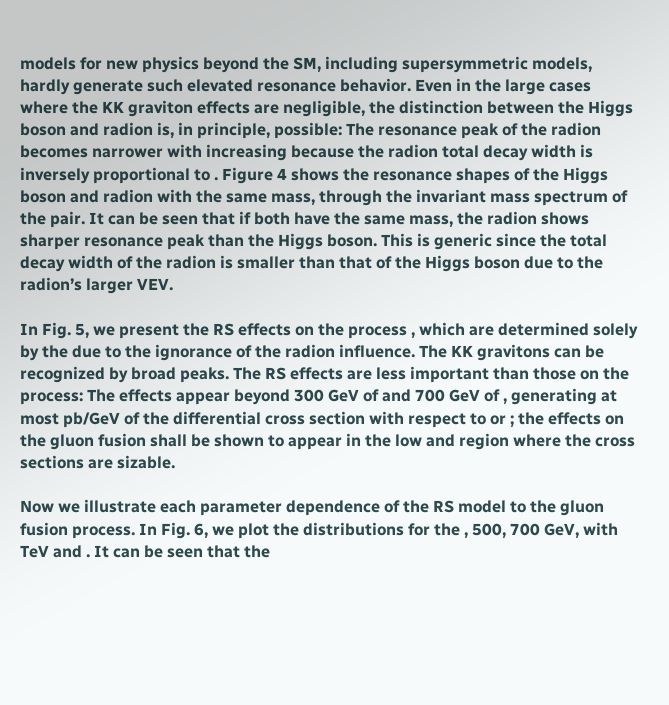models for new physics beyond the SM, including supersymmetric models, hardly generate such elevated resonance behavior. Even in the large cases where the KK graviton effects are negligible, the distinction between the Higgs boson and radion is, in principle, possible: The resonance peak of the radion becomes narrower with increasing because the radion total decay width is inversely proportional to . Figure 4 shows the resonance shapes of the Higgs boson and radion with the same mass, through the invariant mass spectrum of the pair. It can be seen that if both have the same mass, the radion shows sharper resonance peak than the Higgs boson. This is generic since the total decay width of the radion is smaller than that of the Higgs boson due to the radion’s larger VEV.

In Fig. 5, we present the RS effects on the process , which are determined solely by the due to the ignorance of the radion influence. The KK gravitons can be recognized by broad peaks. The RS effects are less important than those on the process: The effects appear beyond 300 GeV of and 700 GeV of , generating at most pb/GeV of the differential cross section with respect to or ; the effects on the gluon fusion shall be shown to appear in the low and region where the cross sections are sizable.

Now we illustrate each parameter dependence of the RS model to the gluon fusion process. In Fig. 6, we plot the distributions for the , 500, 700 GeV, with TeV and . It can be seen that the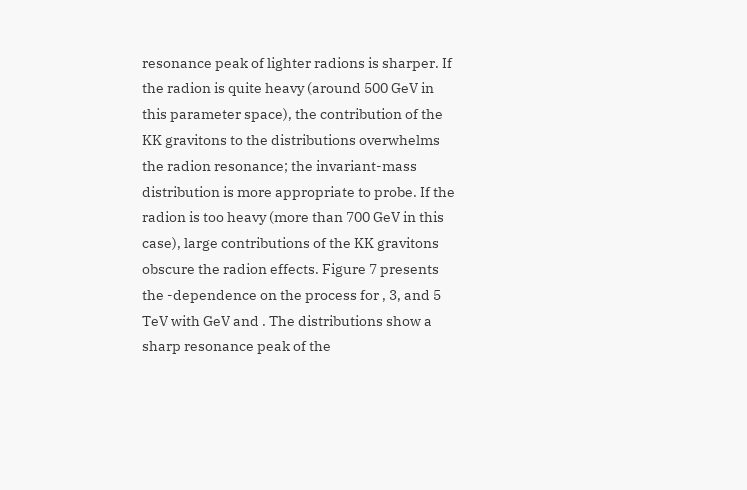resonance peak of lighter radions is sharper. If the radion is quite heavy (around 500 GeV in this parameter space), the contribution of the KK gravitons to the distributions overwhelms the radion resonance; the invariant-mass distribution is more appropriate to probe. If the radion is too heavy (more than 700 GeV in this case), large contributions of the KK gravitons obscure the radion effects. Figure 7 presents the -dependence on the process for , 3, and 5 TeV with GeV and . The distributions show a sharp resonance peak of the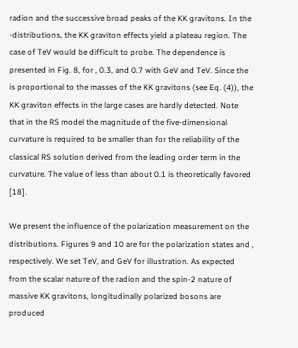radion and the successive broad peaks of the KK gravitons. In the -distributions, the KK graviton effects yield a plateau region. The case of TeV would be difficult to probe. The dependence is presented in Fig. 8, for , 0.3, and 0.7 with GeV and TeV. Since the is proportional to the masses of the KK gravitons (see Eq. (4)), the KK graviton effects in the large cases are hardly detected. Note that in the RS model the magnitude of the five-dimensional curvature is required to be smaller than for the reliability of the classical RS solution derived from the leading order term in the curvature. The value of less than about 0.1 is theoretically favored [18].

We present the influence of the polarization measurement on the distributions. Figures 9 and 10 are for the polarization states and , respectively. We set TeV, and GeV for illustration. As expected from the scalar nature of the radion and the spin-2 nature of massive KK gravitons, longitudinally polarized bosons are produced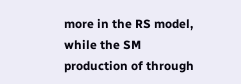more in the RS model, while the SM production of through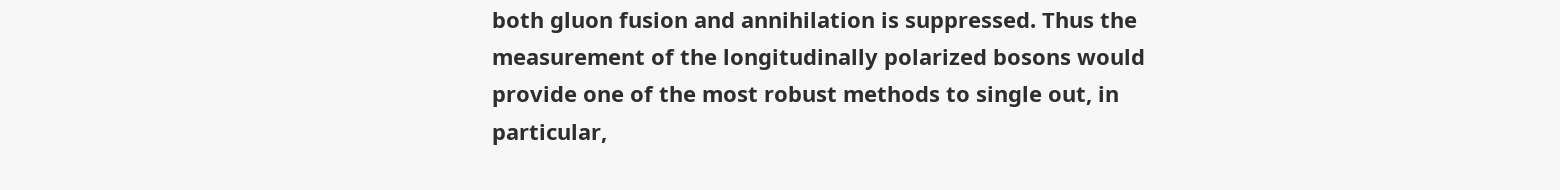both gluon fusion and annihilation is suppressed. Thus the measurement of the longitudinally polarized bosons would provide one of the most robust methods to single out, in particular,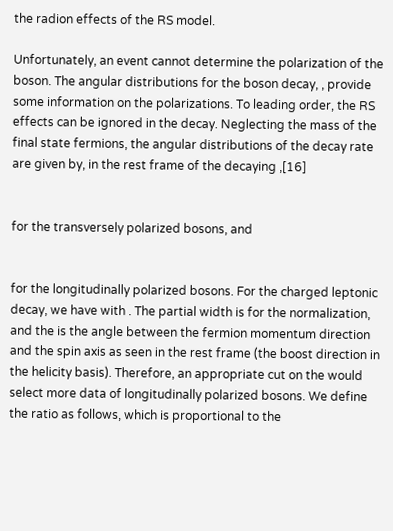the radion effects of the RS model.

Unfortunately, an event cannot determine the polarization of the boson. The angular distributions for the boson decay, , provide some information on the polarizations. To leading order, the RS effects can be ignored in the decay. Neglecting the mass of the final state fermions, the angular distributions of the decay rate are given by, in the rest frame of the decaying ,[16]


for the transversely polarized bosons, and


for the longitudinally polarized bosons. For the charged leptonic decay, we have with . The partial width is for the normalization, and the is the angle between the fermion momentum direction and the spin axis as seen in the rest frame (the boost direction in the helicity basis). Therefore, an appropriate cut on the would select more data of longitudinally polarized bosons. We define the ratio as follows, which is proportional to the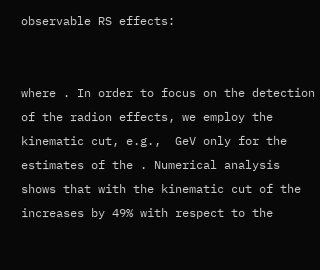observable RS effects:


where . In order to focus on the detection of the radion effects, we employ the kinematic cut, e.g.,  GeV only for the estimates of the . Numerical analysis shows that with the kinematic cut of the increases by 49% with respect to the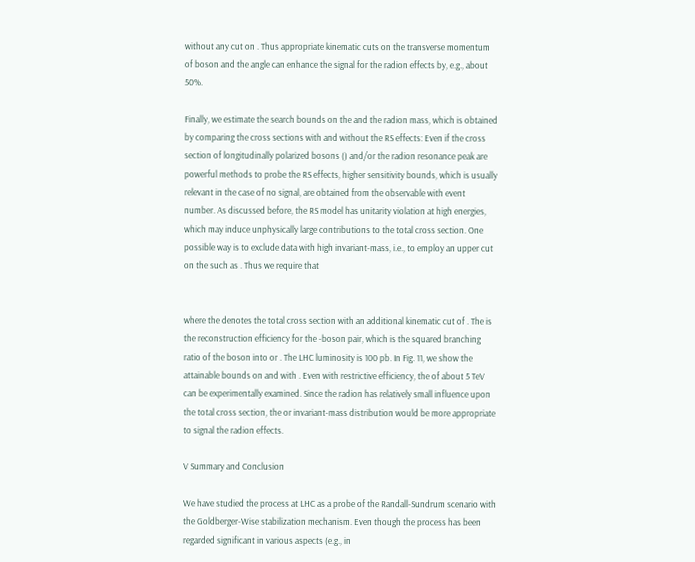without any cut on . Thus appropriate kinematic cuts on the transverse momentum of boson and the angle can enhance the signal for the radion effects by, e.g., about 50%.

Finally, we estimate the search bounds on the and the radion mass, which is obtained by comparing the cross sections with and without the RS effects: Even if the cross section of longitudinally polarized bosons () and/or the radion resonance peak are powerful methods to probe the RS effects, higher sensitivity bounds, which is usually relevant in the case of no signal, are obtained from the observable with event number. As discussed before, the RS model has unitarity violation at high energies, which may induce unphysically large contributions to the total cross section. One possible way is to exclude data with high invariant-mass, i.e., to employ an upper cut on the such as . Thus we require that


where the denotes the total cross section with an additional kinematic cut of . The is the reconstruction efficiency for the -boson pair, which is the squared branching ratio of the boson into or . The LHC luminosity is 100 pb. In Fig. 11, we show the attainable bounds on and with . Even with restrictive efficiency, the of about 5 TeV can be experimentally examined. Since the radion has relatively small influence upon the total cross section, the or invariant-mass distribution would be more appropriate to signal the radion effects.

V Summary and Conclusion

We have studied the process at LHC as a probe of the Randall-Sundrum scenario with the Goldberger-Wise stabilization mechanism. Even though the process has been regarded significant in various aspects (e.g., in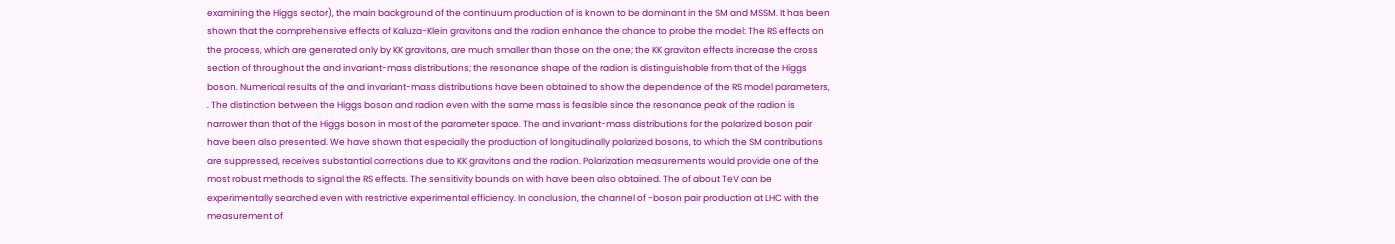examining the Higgs sector), the main background of the continuum production of is known to be dominant in the SM and MSSM. It has been shown that the comprehensive effects of Kaluza-Klein gravitons and the radion enhance the chance to probe the model: The RS effects on the process, which are generated only by KK gravitons, are much smaller than those on the one; the KK graviton effects increase the cross section of throughout the and invariant-mass distributions; the resonance shape of the radion is distinguishable from that of the Higgs boson. Numerical results of the and invariant-mass distributions have been obtained to show the dependence of the RS model parameters, . The distinction between the Higgs boson and radion even with the same mass is feasible since the resonance peak of the radion is narrower than that of the Higgs boson in most of the parameter space. The and invariant-mass distributions for the polarized boson pair have been also presented. We have shown that especially the production of longitudinally polarized bosons, to which the SM contributions are suppressed, receives substantial corrections due to KK gravitons and the radion. Polarization measurements would provide one of the most robust methods to signal the RS effects. The sensitivity bounds on with have been also obtained. The of about TeV can be experimentally searched even with restrictive experimental efficiency. In conclusion, the channel of -boson pair production at LHC with the measurement of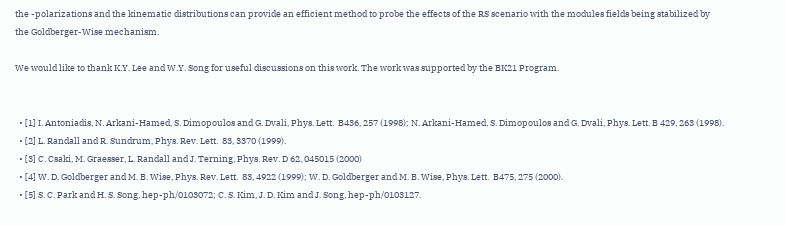the -polarizations and the kinematic distributions can provide an efficient method to probe the effects of the RS scenario with the modules fields being stabilized by the Goldberger-Wise mechanism.

We would like to thank K.Y. Lee and W.Y. Song for useful discussions on this work. The work was supported by the BK21 Program.


  • [1] I. Antoniadis, N. Arkani-Hamed, S. Dimopoulos and G. Dvali, Phys. Lett.  B436, 257 (1998); N. Arkani-Hamed, S. Dimopoulos and G. Dvali, Phys. Lett. B 429, 263 (1998).
  • [2] L. Randall and R. Sundrum, Phys. Rev. Lett.  83, 3370 (1999).
  • [3] C. Csaki, M. Graesser, L. Randall and J. Terning, Phys. Rev. D 62, 045015 (2000)
  • [4] W. D. Goldberger and M. B. Wise, Phys. Rev. Lett.  83, 4922 (1999); W. D. Goldberger and M. B. Wise, Phys. Lett.  B475, 275 (2000).
  • [5] S. C. Park and H. S. Song, hep-ph/0103072; C. S. Kim, J. D. Kim and J. Song, hep-ph/0103127.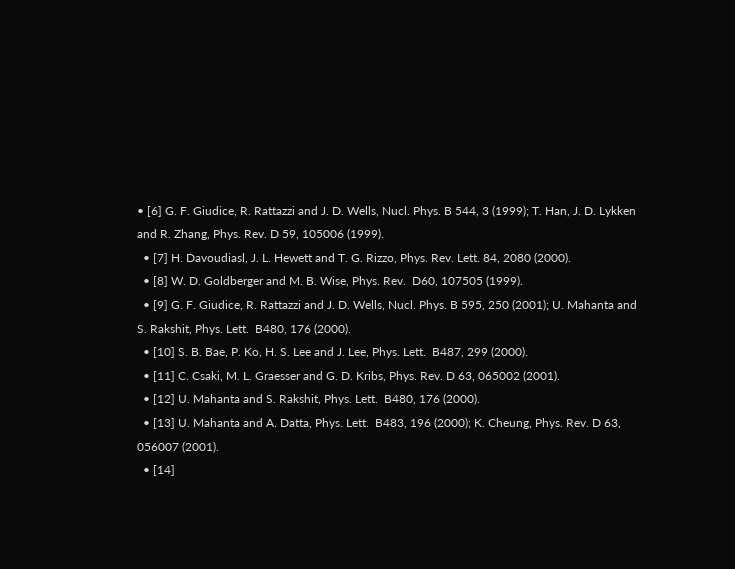• [6] G. F. Giudice, R. Rattazzi and J. D. Wells, Nucl. Phys. B 544, 3 (1999); T. Han, J. D. Lykken and R. Zhang, Phys. Rev. D 59, 105006 (1999).
  • [7] H. Davoudiasl, J. L. Hewett and T. G. Rizzo, Phys. Rev. Lett. 84, 2080 (2000).
  • [8] W. D. Goldberger and M. B. Wise, Phys. Rev.  D60, 107505 (1999).
  • [9] G. F. Giudice, R. Rattazzi and J. D. Wells, Nucl. Phys. B 595, 250 (2001); U. Mahanta and S. Rakshit, Phys. Lett.  B480, 176 (2000).
  • [10] S. B. Bae, P. Ko, H. S. Lee and J. Lee, Phys. Lett.  B487, 299 (2000).
  • [11] C. Csaki, M. L. Graesser and G. D. Kribs, Phys. Rev. D 63, 065002 (2001).
  • [12] U. Mahanta and S. Rakshit, Phys. Lett.  B480, 176 (2000).
  • [13] U. Mahanta and A. Datta, Phys. Lett.  B483, 196 (2000); K. Cheung, Phys. Rev. D 63, 056007 (2001).
  • [14]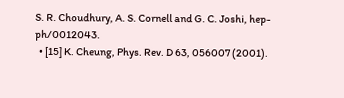S. R. Choudhury, A. S. Cornell and G. C. Joshi, hep-ph/0012043.
  • [15] K. Cheung, Phys. Rev. D 63, 056007 (2001).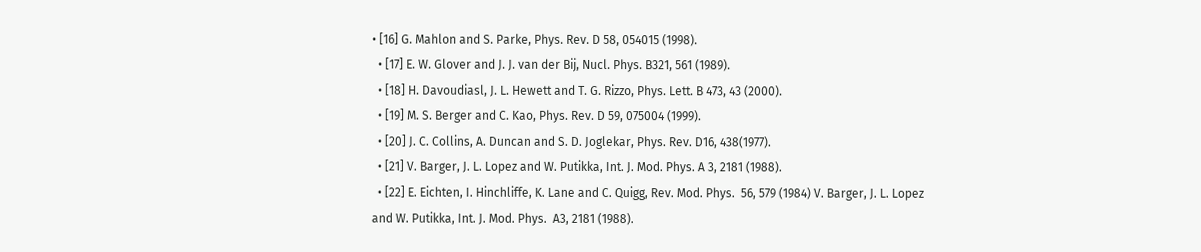• [16] G. Mahlon and S. Parke, Phys. Rev. D 58, 054015 (1998).
  • [17] E. W. Glover and J. J. van der Bij, Nucl. Phys. B321, 561 (1989).
  • [18] H. Davoudiasl, J. L. Hewett and T. G. Rizzo, Phys. Lett. B 473, 43 (2000).
  • [19] M. S. Berger and C. Kao, Phys. Rev. D 59, 075004 (1999).
  • [20] J. C. Collins, A. Duncan and S. D. Joglekar, Phys. Rev. D16, 438(1977).
  • [21] V. Barger, J. L. Lopez and W. Putikka, Int. J. Mod. Phys. A 3, 2181 (1988).
  • [22] E. Eichten, I. Hinchliffe, K. Lane and C. Quigg, Rev. Mod. Phys.  56, 579 (1984) V. Barger, J. L. Lopez and W. Putikka, Int. J. Mod. Phys.  A3, 2181 (1988).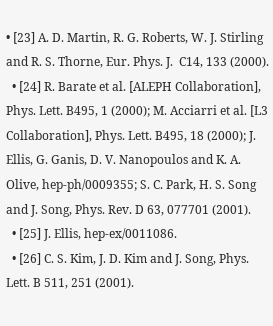• [23] A. D. Martin, R. G. Roberts, W. J. Stirling and R. S. Thorne, Eur. Phys. J.  C14, 133 (2000).
  • [24] R. Barate et al. [ALEPH Collaboration], Phys. Lett. B495, 1 (2000); M. Acciarri et al. [L3 Collaboration], Phys. Lett. B495, 18 (2000); J. Ellis, G. Ganis, D. V. Nanopoulos and K. A. Olive, hep-ph/0009355; S. C. Park, H. S. Song and J. Song, Phys. Rev. D 63, 077701 (2001).
  • [25] J. Ellis, hep-ex/0011086.
  • [26] C. S. Kim, J. D. Kim and J. Song, Phys. Lett. B 511, 251 (2001).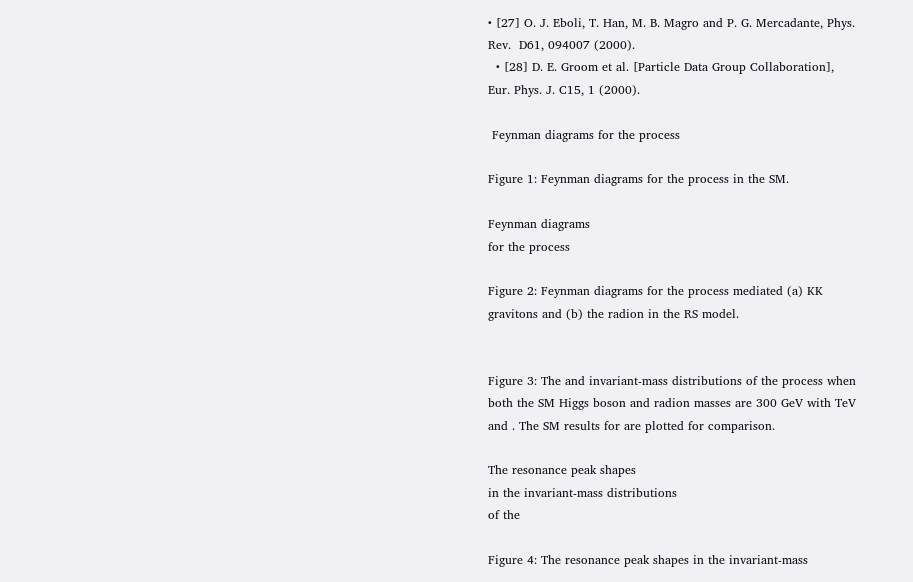• [27] O. J. Eboli, T. Han, M. B. Magro and P. G. Mercadante, Phys. Rev.  D61, 094007 (2000).
  • [28] D. E. Groom et al. [Particle Data Group Collaboration], Eur. Phys. J. C15, 1 (2000).

 Feynman diagrams for the process

Figure 1: Feynman diagrams for the process in the SM.

Feynman diagrams
for the process

Figure 2: Feynman diagrams for the process mediated (a) KK gravitons and (b) the radion in the RS model.


Figure 3: The and invariant-mass distributions of the process when both the SM Higgs boson and radion masses are 300 GeV with TeV and . The SM results for are plotted for comparison.

The resonance peak shapes
in the invariant-mass distributions
of the

Figure 4: The resonance peak shapes in the invariant-mass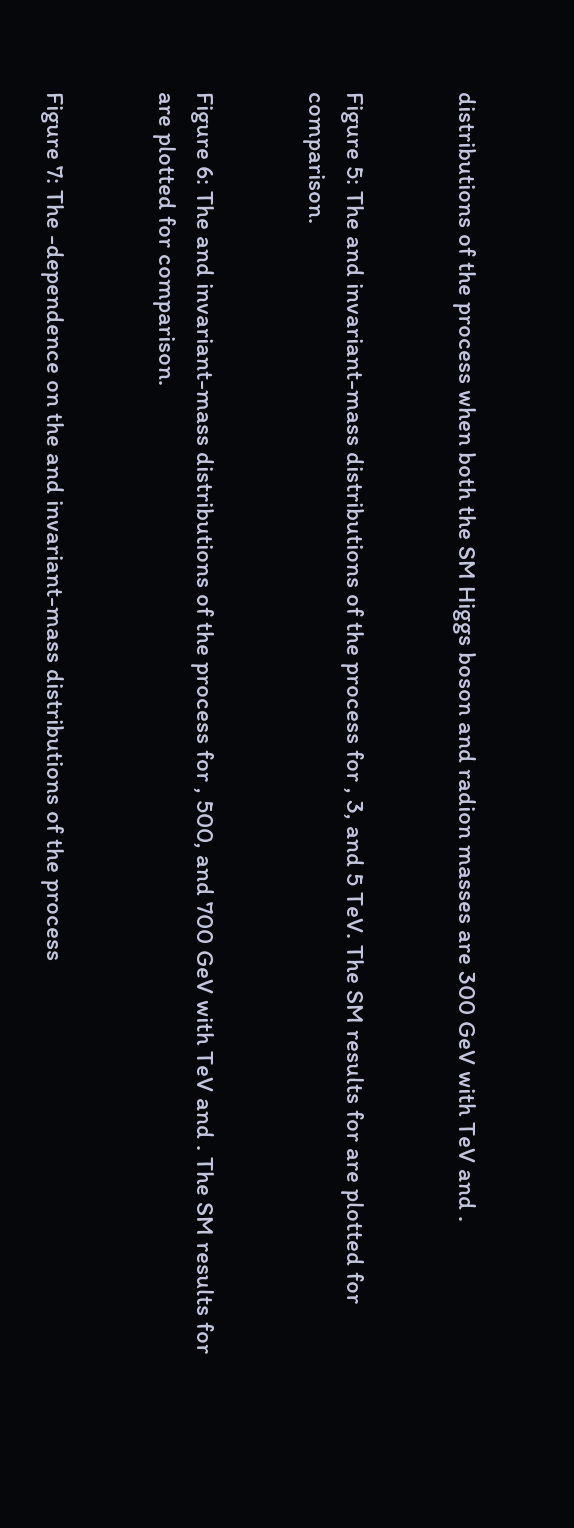distributions of the process when both the SM Higgs boson and radion masses are 300 GeV with TeV and .


Figure 5: The and invariant-mass distributions of the process for , 3, and 5 TeV. The SM results for are plotted for comparison.


Figure 6: The and invariant-mass distributions of the process for , 500, and 700 GeV with TeV and . The SM results for are plotted for comparison.


Figure 7: The -dependence on the and invariant-mass distributions of the process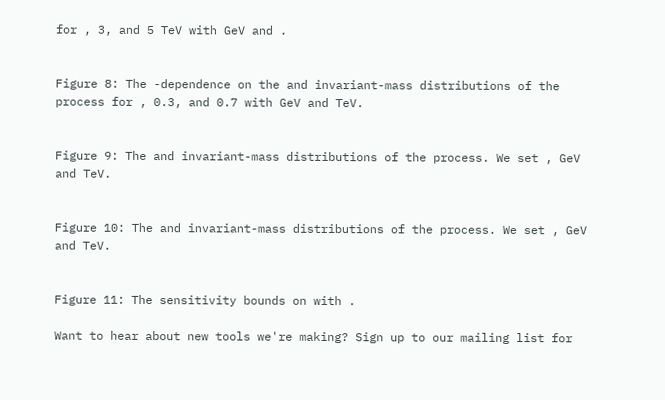for , 3, and 5 TeV with GeV and .


Figure 8: The -dependence on the and invariant-mass distributions of the process for , 0.3, and 0.7 with GeV and TeV.


Figure 9: The and invariant-mass distributions of the process. We set , GeV and TeV.


Figure 10: The and invariant-mass distributions of the process. We set , GeV and TeV.


Figure 11: The sensitivity bounds on with .

Want to hear about new tools we're making? Sign up to our mailing list for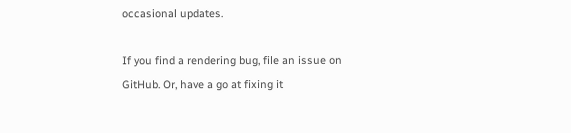occasional updates.

If you find a rendering bug, file an issue on GitHub. Or, have a go at fixing it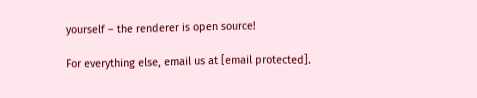yourself – the renderer is open source!

For everything else, email us at [email protected].